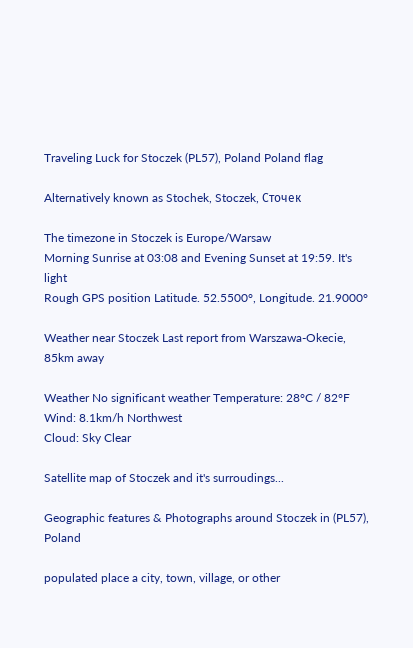Traveling Luck for Stoczek (PL57), Poland Poland flag

Alternatively known as Stochek, Stoczek, Сточек

The timezone in Stoczek is Europe/Warsaw
Morning Sunrise at 03:08 and Evening Sunset at 19:59. It's light
Rough GPS position Latitude. 52.5500°, Longitude. 21.9000°

Weather near Stoczek Last report from Warszawa-Okecie, 85km away

Weather No significant weather Temperature: 28°C / 82°F
Wind: 8.1km/h Northwest
Cloud: Sky Clear

Satellite map of Stoczek and it's surroudings...

Geographic features & Photographs around Stoczek in (PL57), Poland

populated place a city, town, village, or other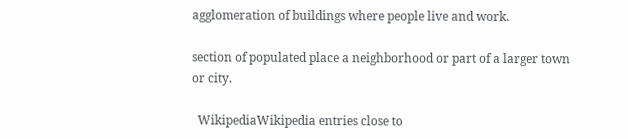agglomeration of buildings where people live and work.

section of populated place a neighborhood or part of a larger town or city.

  WikipediaWikipedia entries close to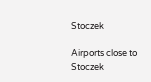Stoczek

Airports close to Stoczek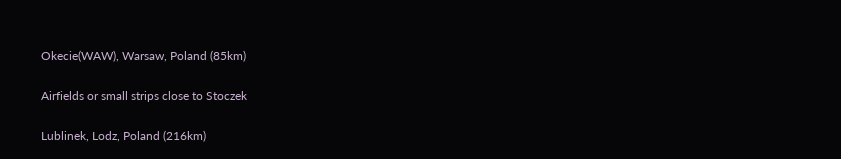Okecie(WAW), Warsaw, Poland (85km)

Airfields or small strips close to Stoczek

Lublinek, Lodz, Poland (216km)